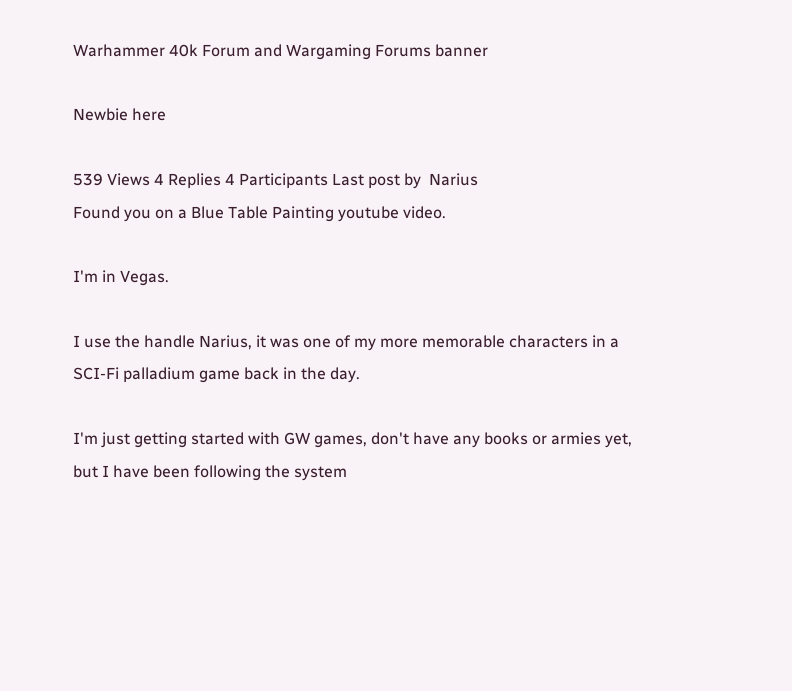Warhammer 40k Forum and Wargaming Forums banner

Newbie here

539 Views 4 Replies 4 Participants Last post by  Narius
Found you on a Blue Table Painting youtube video.

I'm in Vegas.

I use the handle Narius, it was one of my more memorable characters in a SCI-Fi palladium game back in the day.

I'm just getting started with GW games, don't have any books or armies yet, but I have been following the system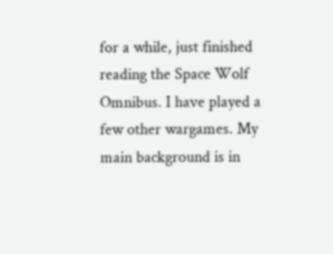for a while, just finished reading the Space Wolf Omnibus. I have played a few other wargames. My main background is in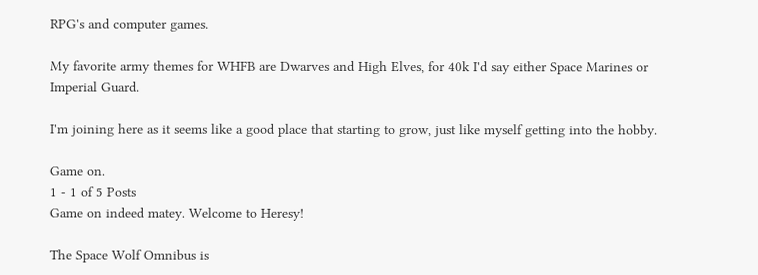RPG's and computer games.

My favorite army themes for WHFB are Dwarves and High Elves, for 40k I'd say either Space Marines or Imperial Guard.

I'm joining here as it seems like a good place that starting to grow, just like myself getting into the hobby.

Game on.
1 - 1 of 5 Posts
Game on indeed matey. Welcome to Heresy!

The Space Wolf Omnibus is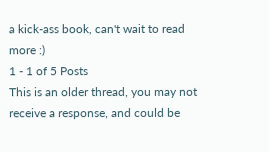a kick-ass book, can't wait to read more :)
1 - 1 of 5 Posts
This is an older thread, you may not receive a response, and could be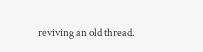reviving an old thread.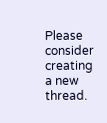Please consider creating a new thread.